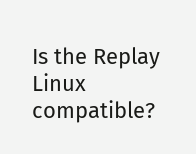Is the Replay Linux compatible?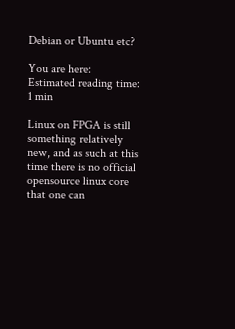Debian or Ubuntu etc?

You are here:
Estimated reading time: 1 min

Linux on FPGA is still something relatively new, and as such at this time there is no official opensource linux core that one can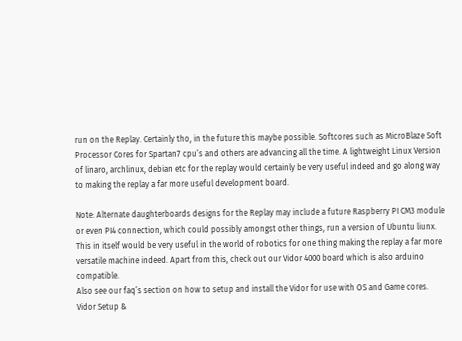run on the Replay. Certainly tho, in the future this maybe possible. Softcores such as MicroBlaze Soft Processor Cores for Spartan7 cpu’s and others are advancing all the time. A lightweight Linux Version of linaro, archlinux, debian etc for the replay would certainly be very useful indeed and go along way to making the replay a far more useful development board.

Note: Alternate daughterboards designs for the Replay may include a future Raspberry PI CM3 module or even PI4 connection, which could possibly amongst other things, run a version of Ubuntu liunx. This in itself would be very useful in the world of robotics for one thing making the replay a far more versatile machine indeed. Apart from this, check out our Vidor 4000 board which is also arduino compatible.
Also see our faq’s section on how to setup and install the Vidor for use with OS and Game cores.
Vidor Setup &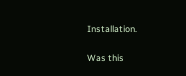Installation.

Was this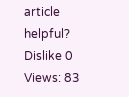article helpful?
Dislike 0
Views: 83